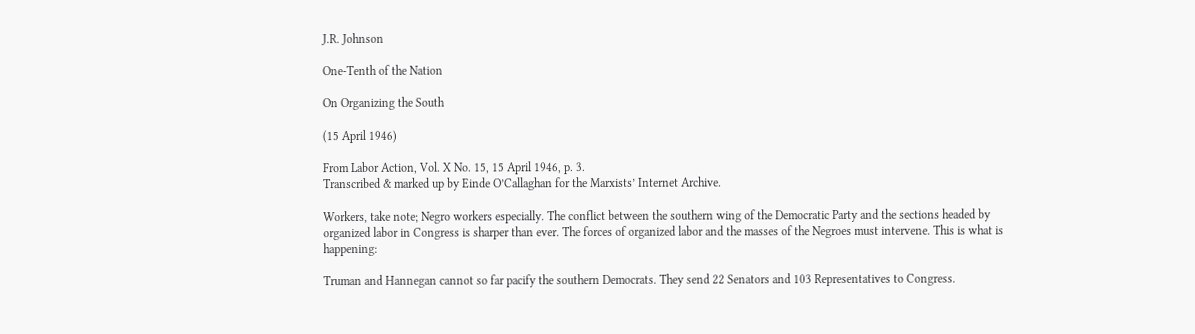J.R. Johnson

One-Tenth of the Nation

On Organizing the South

(15 April 1946)

From Labor Action, Vol. X No. 15, 15 April 1946, p. 3.
Transcribed & marked up by Einde O’Callaghan for the Marxists’ Internet Archive.

Workers, take note; Negro workers especially. The conflict between the southern wing of the Democratic Party and the sections headed by organized labor in Congress is sharper than ever. The forces of organized labor and the masses of the Negroes must intervene. This is what is happening:

Truman and Hannegan cannot so far pacify the southern Democrats. They send 22 Senators and 103 Representatives to Congress.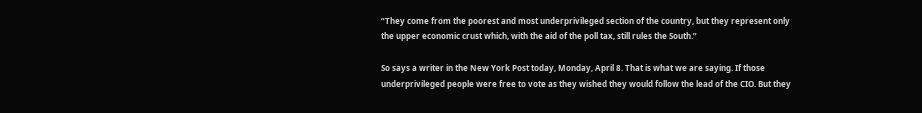“They come from the poorest and most underprivileged section of the country, but they represent only the upper economic crust which, with the aid of the poll tax, still rules the South.”

So says a writer in the New York Post today, Monday, April 8. That is what we are saying. If those underprivileged people were free to vote as they wished they would follow the lead of the CIO. But they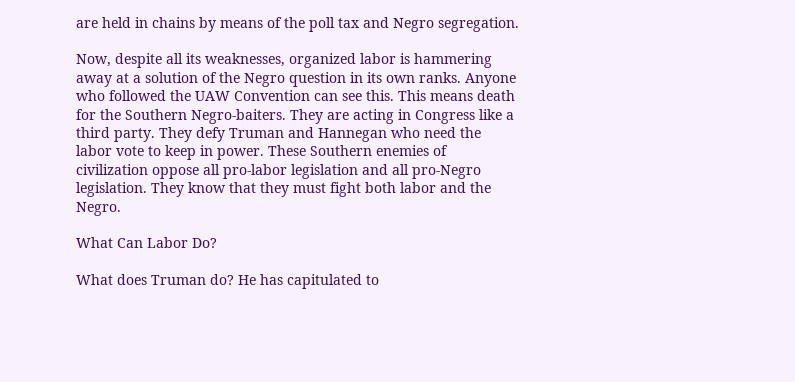are held in chains by means of the poll tax and Negro segregation.

Now, despite all its weaknesses, organized labor is hammering away at a solution of the Negro question in its own ranks. Anyone who followed the UAW Convention can see this. This means death for the Southern Negro-baiters. They are acting in Congress like a third party. They defy Truman and Hannegan who need the labor vote to keep in power. These Southern enemies of civilization oppose all pro-labor legislation and all pro-Negro legislation. They know that they must fight both labor and the Negro.

What Can Labor Do?

What does Truman do? He has capitulated to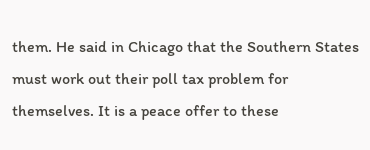them. He said in Chicago that the Southern States must work out their poll tax problem for themselves. It is a peace offer to these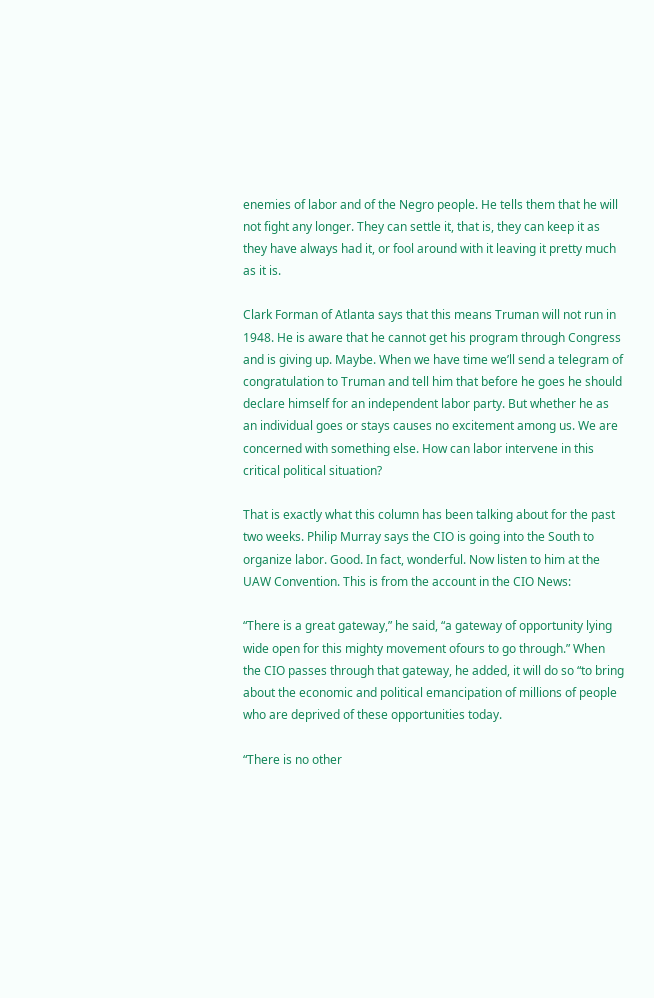enemies of labor and of the Negro people. He tells them that he will not fight any longer. They can settle it, that is, they can keep it as they have always had it, or fool around with it leaving it pretty much as it is.

Clark Forman of Atlanta says that this means Truman will not run in 1948. He is aware that he cannot get his program through Congress and is giving up. Maybe. When we have time we’ll send a telegram of congratulation to Truman and tell him that before he goes he should declare himself for an independent labor party. But whether he as an individual goes or stays causes no excitement among us. We are concerned with something else. How can labor intervene in this critical political situation?

That is exactly what this column has been talking about for the past two weeks. Philip Murray says the CIO is going into the South to organize labor. Good. In fact, wonderful. Now listen to him at the UAW Convention. This is from the account in the CIO News:

“There is a great gateway,” he said, “a gateway of opportunity lying wide open for this mighty movement ofours to go through.” When the CIO passes through that gateway, he added, it will do so “to bring about the economic and political emancipation of millions of people who are deprived of these opportunities today.

“There is no other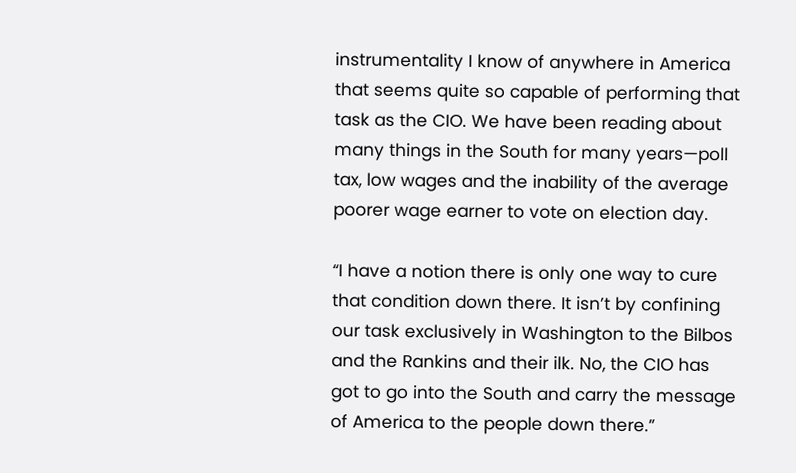instrumentality I know of anywhere in America that seems quite so capable of performing that task as the CIO. We have been reading about many things in the South for many years—poll tax, low wages and the inability of the average poorer wage earner to vote on election day.

“I have a notion there is only one way to cure that condition down there. It isn’t by confining our task exclusively in Washington to the Bilbos and the Rankins and their ilk. No, the CIO has got to go into the South and carry the message of America to the people down there.”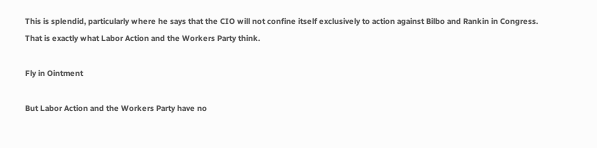This is splendid, particularly where he says that the CIO will not confine itself exclusively to action against Bilbo and Rankin in Congress. That is exactly what Labor Action and the Workers Party think.

Fly in Ointment

But Labor Action and the Workers Party have no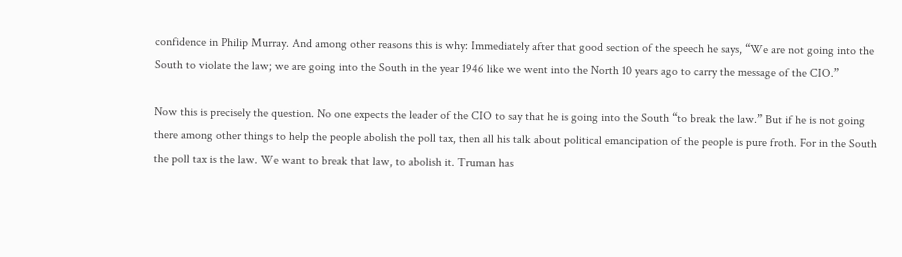confidence in Philip Murray. And among other reasons this is why: Immediately after that good section of the speech he says, “We are not going into the South to violate the law; we are going into the South in the year 1946 like we went into the North 10 years ago to carry the message of the CIO.”

Now this is precisely the question. No one expects the leader of the CIO to say that he is going into the South “to break the law.” But if he is not going there among other things to help the people abolish the poll tax, then all his talk about political emancipation of the people is pure froth. For in the South the poll tax is the law. We want to break that law, to abolish it. Truman has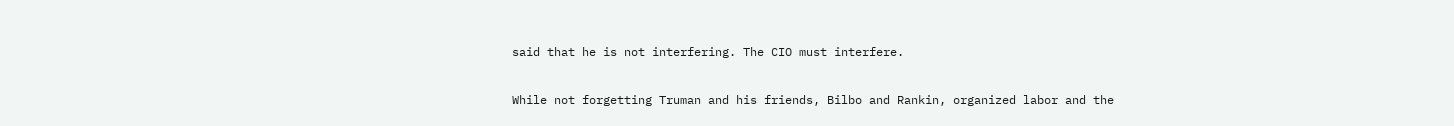said that he is not interfering. The CIO must interfere.

While not forgetting Truman and his friends, Bilbo and Rankin, organized labor and the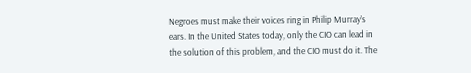Negroes must make their voices ring in Philip Murray’s ears. In the United States today, only the CIO can lead in the solution of this problem, and the CIO must do it. The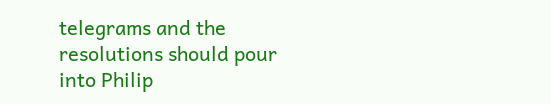telegrams and the resolutions should pour into Philip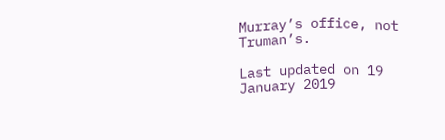Murray’s office, not Truman’s.

Last updated on 19 January 2019